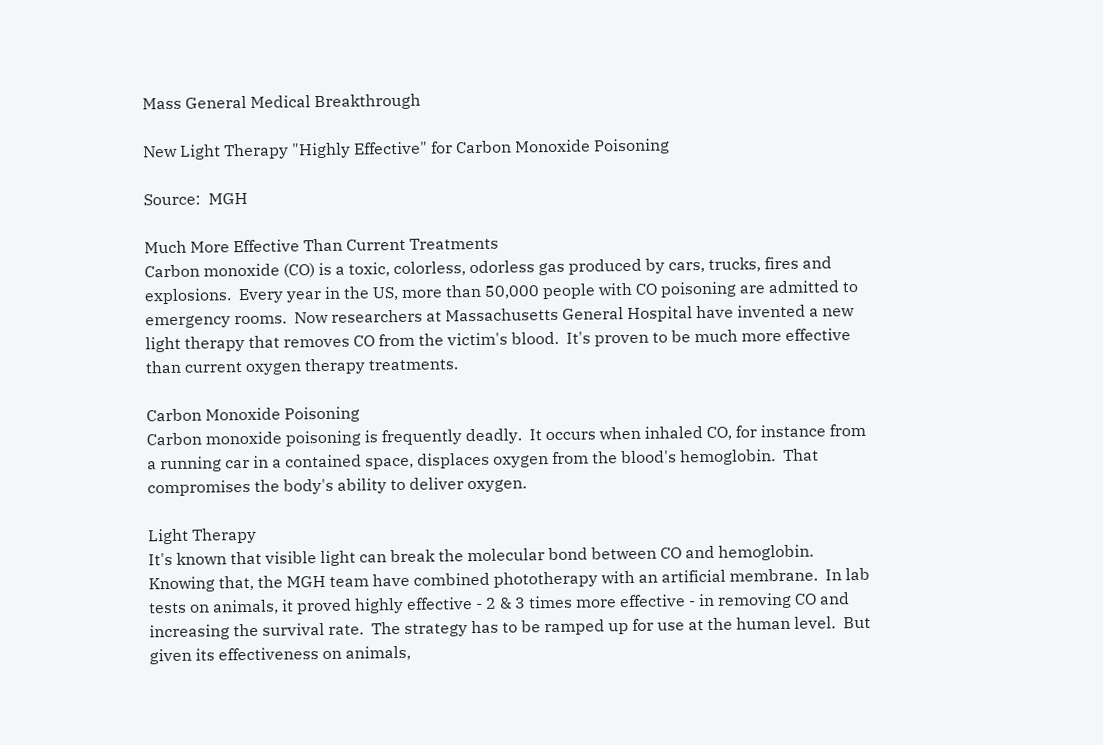Mass General Medical Breakthrough

New Light Therapy "Highly Effective" for Carbon Monoxide Poisoning

Source:  MGH

Much More Effective Than Current Treatments
Carbon monoxide (CO) is a toxic, colorless, odorless gas produced by cars, trucks, fires and explosions.  Every year in the US, more than 50,000 people with CO poisoning are admitted to emergency rooms.  Now researchers at Massachusetts General Hospital have invented a new light therapy that removes CO from the victim's blood.  It's proven to be much more effective than current oxygen therapy treatments.

Carbon Monoxide Poisoning
Carbon monoxide poisoning is frequently deadly.  It occurs when inhaled CO, for instance from a running car in a contained space, displaces oxygen from the blood's hemoglobin.  That compromises the body's ability to deliver oxygen.

Light Therapy
It's known that visible light can break the molecular bond between CO and hemoglobin.  Knowing that, the MGH team have combined phototherapy with an artificial membrane.  In lab tests on animals, it proved highly effective - 2 & 3 times more effective - in removing CO and increasing the survival rate.  The strategy has to be ramped up for use at the human level.  But given its effectiveness on animals,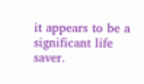it appears to be a significant life saver.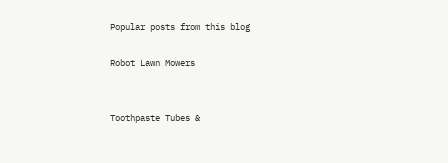Popular posts from this blog

Robot Lawn Mowers


Toothpaste Tubes &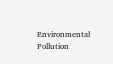Environmental Pollution